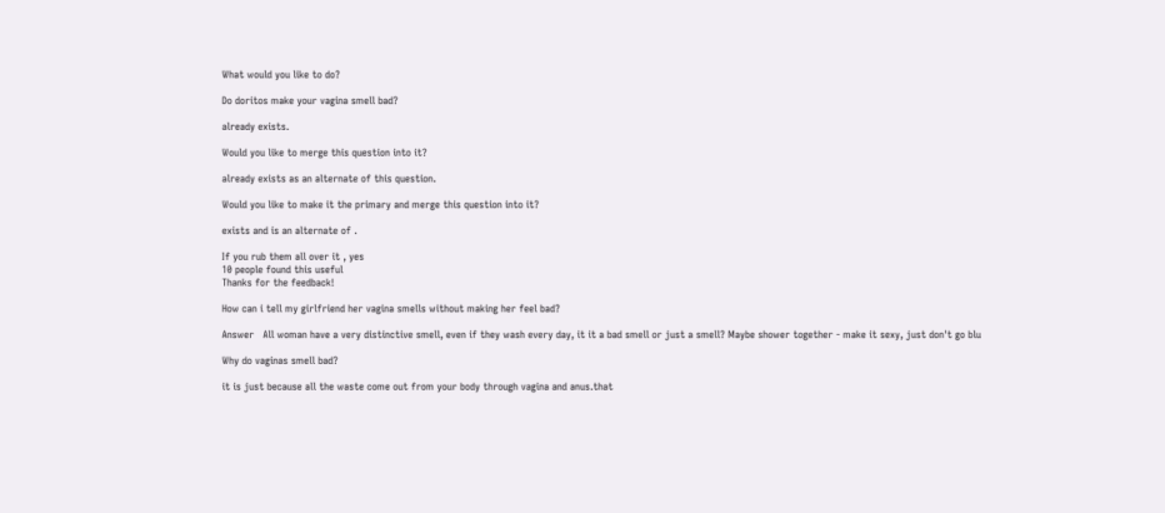What would you like to do?

Do doritos make your vagina smell bad?

already exists.

Would you like to merge this question into it?

already exists as an alternate of this question.

Would you like to make it the primary and merge this question into it?

exists and is an alternate of .

If you rub them all over it , yes
10 people found this useful
Thanks for the feedback!

How can i tell my girlfriend her vagina smells without making her feel bad?

Answer   All woman have a very distinctive smell, even if they wash every day, it it a bad smell or just a smell? Maybe shower together - make it sexy, just don't go blu

Why do vaginas smell bad?

it is just because all the waste come out from your body through vagina and anus.that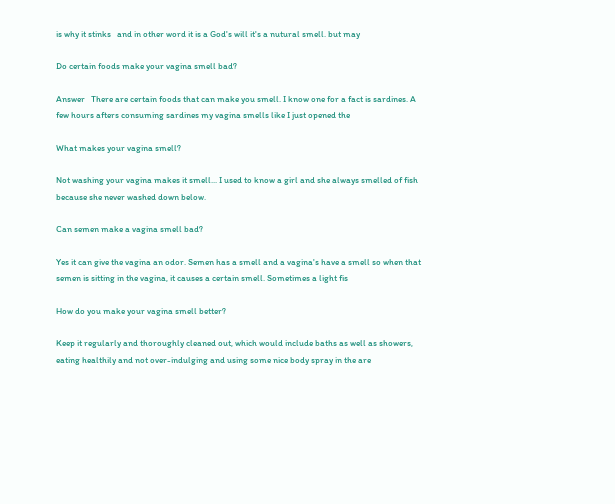is why it stinks   and in other word it is a God's will it's a nutural smell. but may

Do certain foods make your vagina smell bad?

Answer   There are certain foods that can make you smell. I know one for a fact is sardines. A few hours afters consuming sardines my vagina smells like I just opened the

What makes your vagina smell?

Not washing your vagina makes it smell... I used to know a girl and she always smelled of fish because she never washed down below.

Can semen make a vagina smell bad?

Yes it can give the vagina an odor. Semen has a smell and a vagina's have a smell so when that semen is sitting in the vagina, it causes a certain smell. Sometimes a light fis

How do you make your vagina smell better?

Keep it regularly and thoroughly cleaned out, which would include baths as well as showers, eating healthily and not over-indulging and using some nice body spray in the are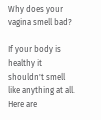Why does your vagina smell bad?

If your body is healthy it shouldn't smell like anything at all. Here are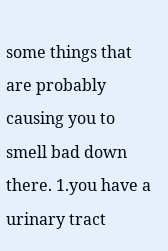some things that are probably causing you to smell bad down there. 1.you have a urinary tract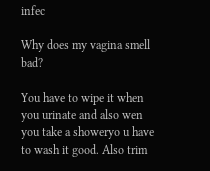infec

Why does my vagina smell bad?

You have to wipe it when you urinate and also wen you take a showeryo u have to wash it good. Also trim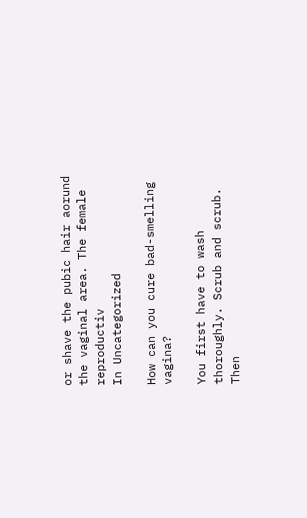or shave the pubic hair aorund the vaginal area. The female reproductiv
In Uncategorized

How can you cure bad-smelling vagina?

You first have to wash thoroughly. Scrub and scrub. Then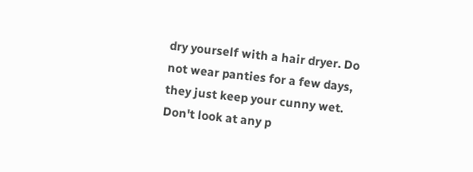dry yourself with a hair dryer. Do not wear panties for a few days, they just keep your cunny wet. Don't look at any p